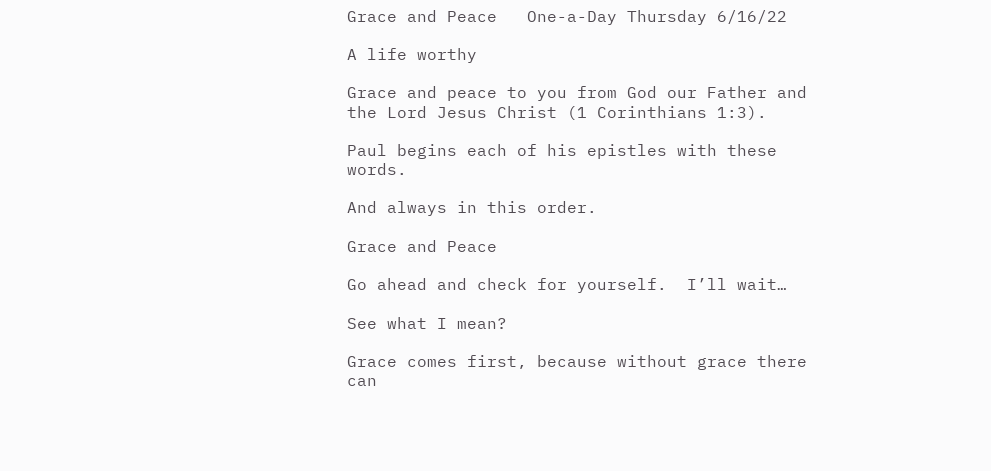Grace and Peace   One-a-Day Thursday 6/16/22

A life worthy

Grace and peace to you from God our Father and the Lord Jesus Christ (1 Corinthians 1:3).

Paul begins each of his epistles with these words.

And always in this order.

Grace and Peace

Go ahead and check for yourself.  I’ll wait…

See what I mean?

Grace comes first, because without grace there can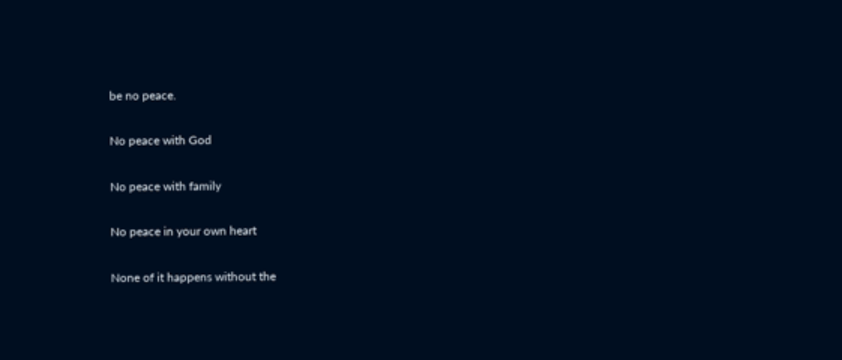be no peace.

No peace with God

No peace with family

No peace in your own heart

None of it happens without the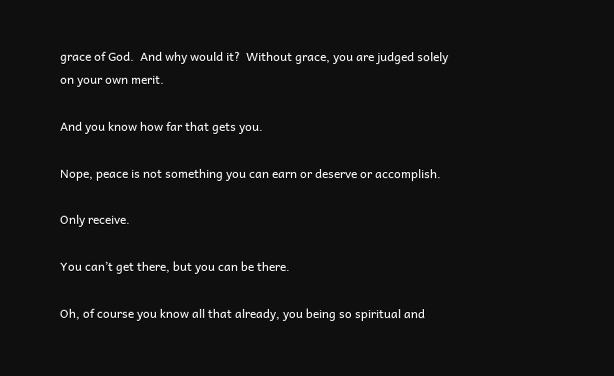grace of God.  And why would it?  Without grace, you are judged solely on your own merit.

And you know how far that gets you.

Nope, peace is not something you can earn or deserve or accomplish.

Only receive.

You can’t get there, but you can be there.

Oh, of course you know all that already, you being so spiritual and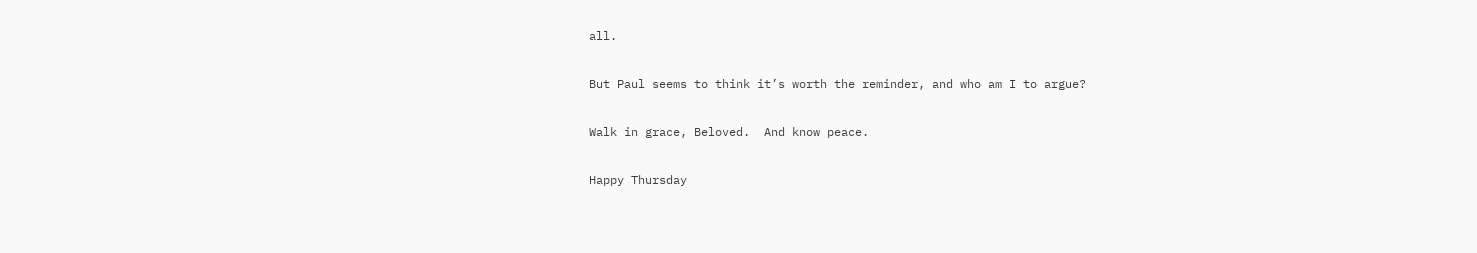all.

But Paul seems to think it’s worth the reminder, and who am I to argue?

Walk in grace, Beloved.  And know peace.

Happy Thursday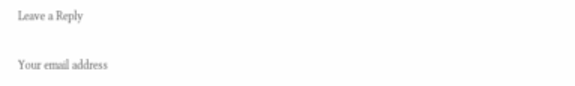Leave a Reply

Your email address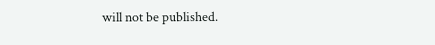will not be published.